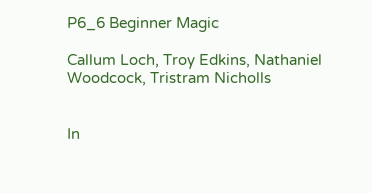P6_6 Beginner Magic

Callum Loch, Troy Edkins, Nathaniel Woodcock, Tristram Nicholls


In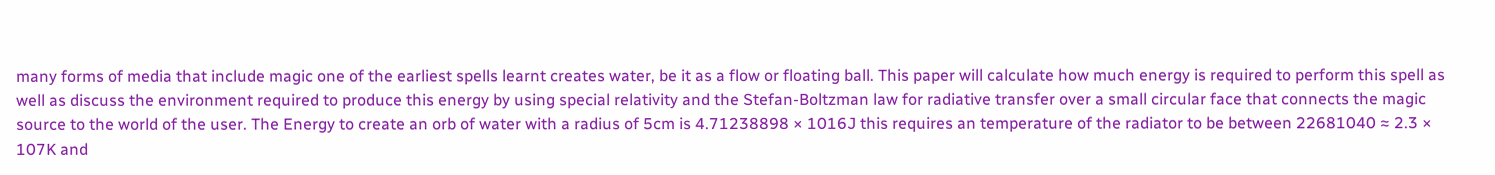many forms of media that include magic one of the earliest spells learnt creates water, be it as a flow or floating ball. This paper will calculate how much energy is required to perform this spell as well as discuss the environment required to produce this energy by using special relativity and the Stefan-Boltzman law for radiative transfer over a small circular face that connects the magic source to the world of the user. The Energy to create an orb of water with a radius of 5cm is 4.71238898 × 1016J this requires an temperature of the radiator to be between 22681040 ≈ 2.3 × 107K and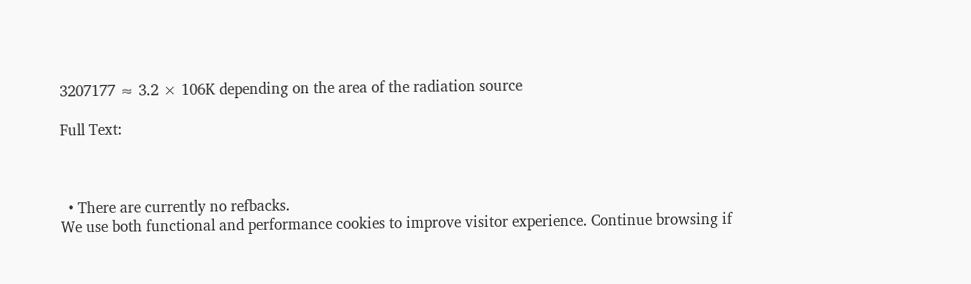3207177 ≈ 3.2 × 106K depending on the area of the radiation source

Full Text:



  • There are currently no refbacks.
We use both functional and performance cookies to improve visitor experience. Continue browsing if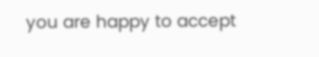you are happy to accept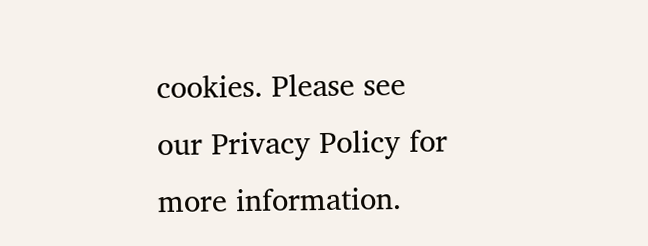cookies. Please see our Privacy Policy for more information.